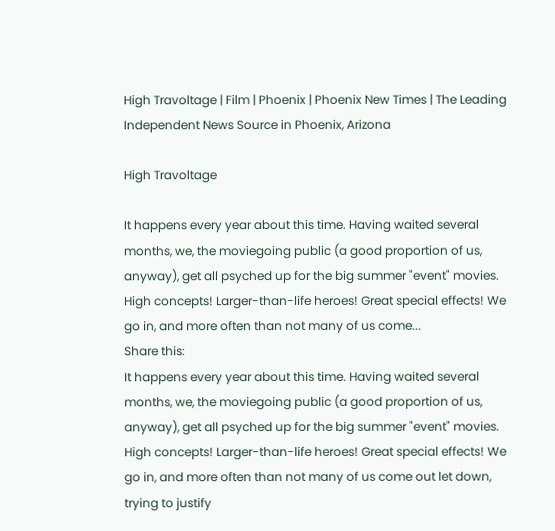High Travoltage | Film | Phoenix | Phoenix New Times | The Leading Independent News Source in Phoenix, Arizona

High Travoltage

It happens every year about this time. Having waited several months, we, the moviegoing public (a good proportion of us, anyway), get all psyched up for the big summer "event" movies. High concepts! Larger-than-life heroes! Great special effects! We go in, and more often than not many of us come...
Share this:
It happens every year about this time. Having waited several months, we, the moviegoing public (a good proportion of us, anyway), get all psyched up for the big summer "event" movies. High concepts! Larger-than-life heroes! Great special effects! We go in, and more often than not many of us come out let down, trying to justify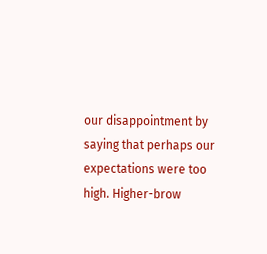our disappointment by saying that perhaps our expectations were too high. Higher-brow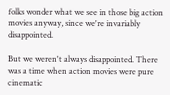folks wonder what we see in those big action movies anyway, since we're invariably disappointed.

But we weren't always disappointed. There was a time when action movies were pure cinematic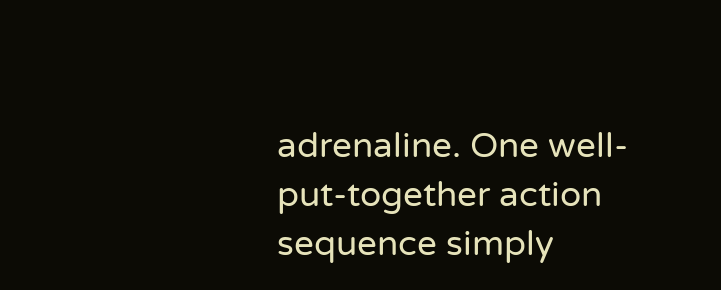adrenaline. One well-put-together action sequence simply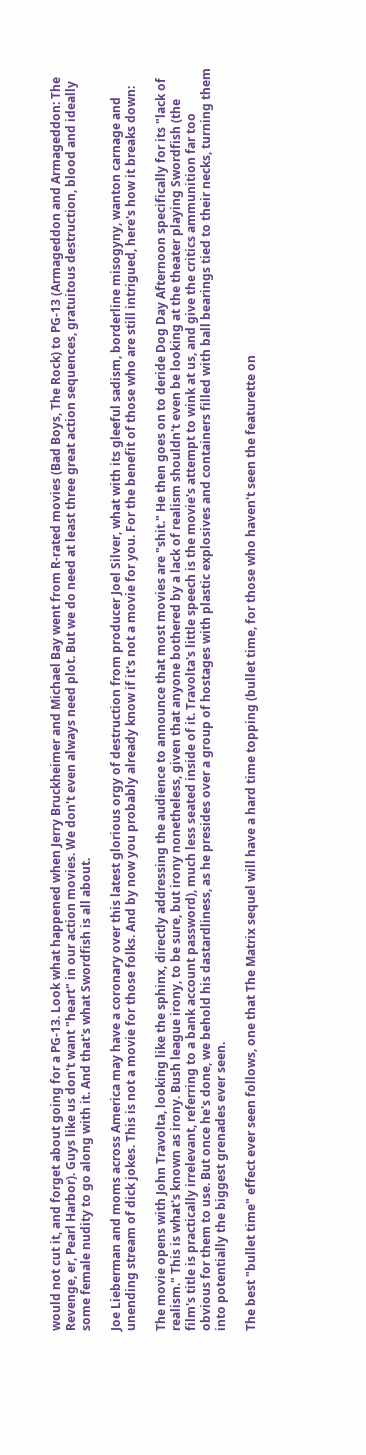would not cut it, and forget about going for a PG-13. Look what happened when Jerry Bruckheimer and Michael Bay went from R-rated movies (Bad Boys, The Rock) to PG-13 (Armageddon and Armageddon: The Revenge, er, Pearl Harbor). Guys like us don't want "heart" in our action movies. We don't even always need plot. But we do need at least three great action sequences, gratuitous destruction, blood and ideally some female nudity to go along with it. And that's what Swordfish is all about.

Joe Lieberman and moms across America may have a coronary over this latest glorious orgy of destruction from producer Joel Silver, what with its gleeful sadism, borderline misogyny, wanton carnage and unending stream of dick jokes. This is not a movie for those folks. And by now you probably already know if it's not a movie for you. For the benefit of those who are still intrigued, here's how it breaks down:

The movie opens with John Travolta, looking like the sphinx, directly addressing the audience to announce that most movies are "shit." He then goes on to deride Dog Day Afternoon specifically for its "lack of realism." This is what's known as irony. Bush league irony, to be sure, but irony nonetheless, given that anyone bothered by a lack of realism shouldn't even be looking at the theater playing Swordfish (the film's title is practically irrelevant, referring to a bank account password), much less seated inside of it. Travolta's little speech is the movie's attempt to wink at us, and give the critics ammunition far too obvious for them to use. But once he's done, we behold his dastardliness, as he presides over a group of hostages with plastic explosives and containers filled with ball bearings tied to their necks, turning them into potentially the biggest grenades ever seen.

The best "bullet time" effect ever seen follows, one that The Matrix sequel will have a hard time topping (bullet time, for those who haven't seen the featurette on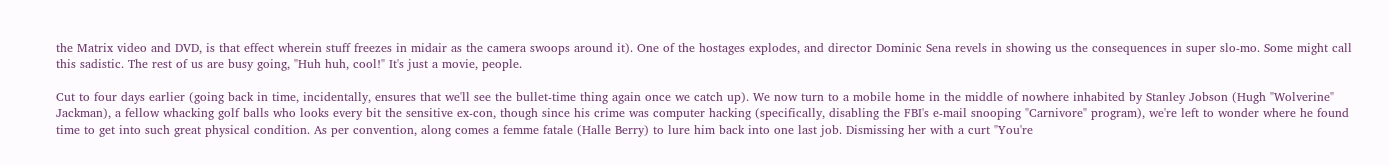the Matrix video and DVD, is that effect wherein stuff freezes in midair as the camera swoops around it). One of the hostages explodes, and director Dominic Sena revels in showing us the consequences in super slo-mo. Some might call this sadistic. The rest of us are busy going, "Huh huh, cool!" It's just a movie, people.

Cut to four days earlier (going back in time, incidentally, ensures that we'll see the bullet-time thing again once we catch up). We now turn to a mobile home in the middle of nowhere inhabited by Stanley Jobson (Hugh "Wolverine" Jackman), a fellow whacking golf balls who looks every bit the sensitive ex-con, though since his crime was computer hacking (specifically, disabling the FBI's e-mail snooping "Carnivore" program), we're left to wonder where he found time to get into such great physical condition. As per convention, along comes a femme fatale (Halle Berry) to lure him back into one last job. Dismissing her with a curt "You're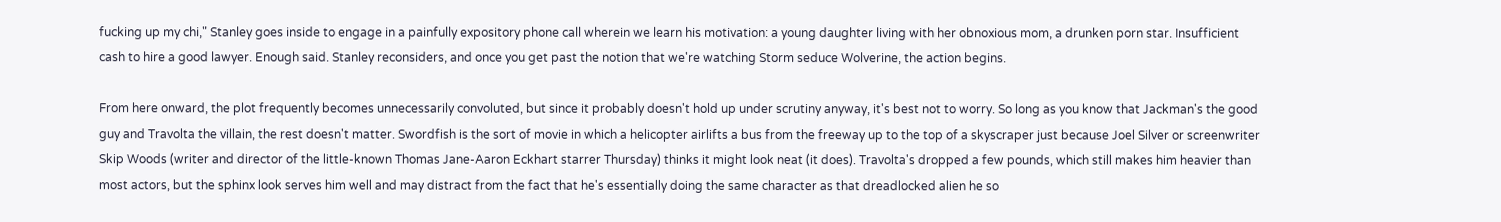fucking up my chi," Stanley goes inside to engage in a painfully expository phone call wherein we learn his motivation: a young daughter living with her obnoxious mom, a drunken porn star. Insufficient cash to hire a good lawyer. Enough said. Stanley reconsiders, and once you get past the notion that we're watching Storm seduce Wolverine, the action begins.

From here onward, the plot frequently becomes unnecessarily convoluted, but since it probably doesn't hold up under scrutiny anyway, it's best not to worry. So long as you know that Jackman's the good guy and Travolta the villain, the rest doesn't matter. Swordfish is the sort of movie in which a helicopter airlifts a bus from the freeway up to the top of a skyscraper just because Joel Silver or screenwriter Skip Woods (writer and director of the little-known Thomas Jane-Aaron Eckhart starrer Thursday) thinks it might look neat (it does). Travolta's dropped a few pounds, which still makes him heavier than most actors, but the sphinx look serves him well and may distract from the fact that he's essentially doing the same character as that dreadlocked alien he so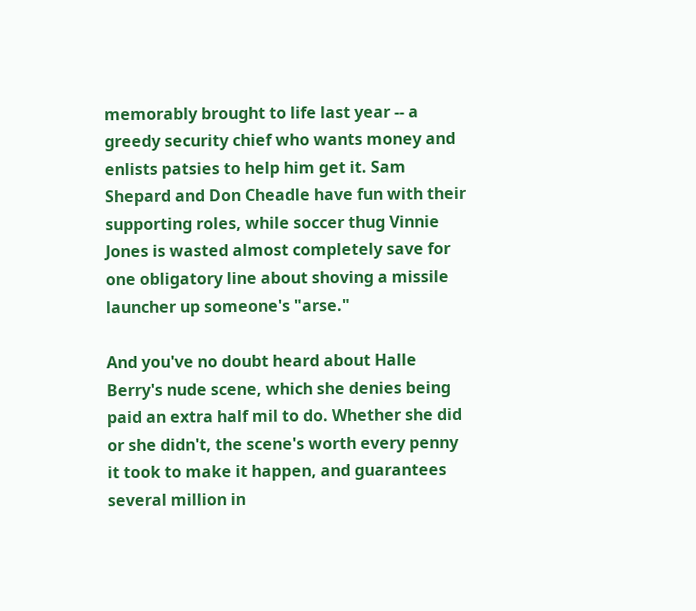memorably brought to life last year -- a greedy security chief who wants money and enlists patsies to help him get it. Sam Shepard and Don Cheadle have fun with their supporting roles, while soccer thug Vinnie Jones is wasted almost completely save for one obligatory line about shoving a missile launcher up someone's "arse."

And you've no doubt heard about Halle Berry's nude scene, which she denies being paid an extra half mil to do. Whether she did or she didn't, the scene's worth every penny it took to make it happen, and guarantees several million in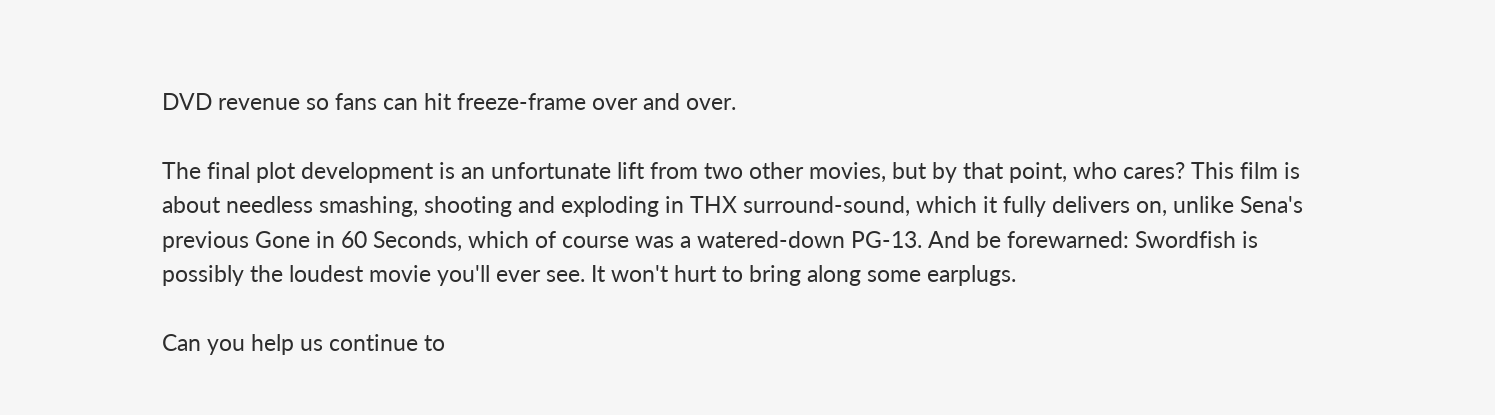DVD revenue so fans can hit freeze-frame over and over.

The final plot development is an unfortunate lift from two other movies, but by that point, who cares? This film is about needless smashing, shooting and exploding in THX surround-sound, which it fully delivers on, unlike Sena's previous Gone in 60 Seconds, which of course was a watered-down PG-13. And be forewarned: Swordfish is possibly the loudest movie you'll ever see. It won't hurt to bring along some earplugs.

Can you help us continue to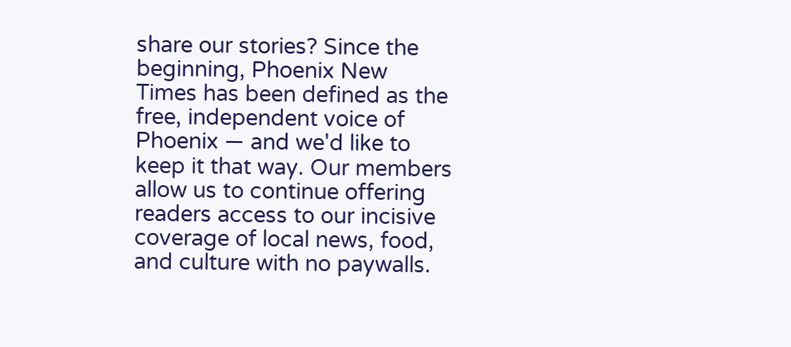share our stories? Since the beginning, Phoenix New Times has been defined as the free, independent voice of Phoenix — and we'd like to keep it that way. Our members allow us to continue offering readers access to our incisive coverage of local news, food, and culture with no paywalls.